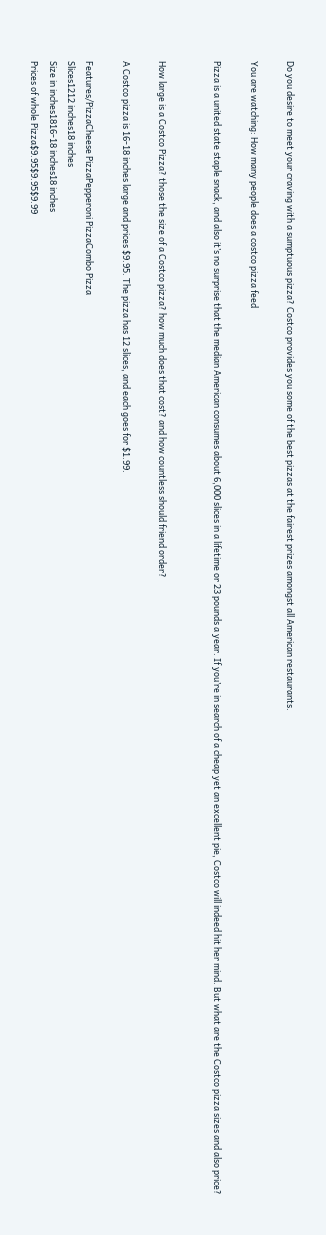Do you desire to meet your craving with a sumptuous pizza? Costco provides you some of the best pizzas at the fairest prizes amongst all American restaurants.

You are watching: How many people does a costco pizza feed

Pizza is a united state staple snack, and also it’s no surprise that the median American consumes about 6,000 slices in a lifetime or 23 pounds a year. If you’re in search of a cheap yet an excellent pie, Costco will indeed hit her mind. But what are the Costco pizza sizes and also price?


How large is a Costco Pizza? those the size of a Costco pizza? how much does that cost? and how countless should friend order?

A Costco pizza is 16-18 inches large and prices $9.95. The pizza has 12 slices, and each goes for $1.99.

Features/PizzaCheese PizzaPepperoni PizzaCombo Pizza
Slices1212 inches18 inches
Size in inches1816-18 inches18 inches
Prices of whole Pizza$9.95$9.95$9.99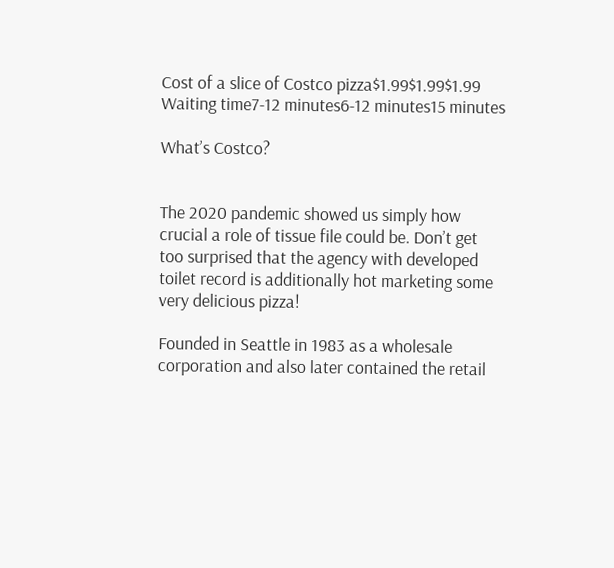Cost of a slice of Costco pizza$1.99$1.99$1.99
Waiting time7-12 minutes6-12 minutes15 minutes

What’s Costco?


The 2020 pandemic showed us simply how crucial a role of tissue file could be. Don’t get too surprised that the agency with developed toilet record is additionally hot marketing some very delicious pizza!

Founded in Seattle in 1983 as a wholesale corporation and also later contained the retail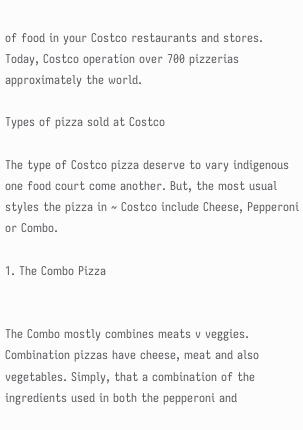of food in your Costco restaurants and stores. Today, Costco operation over 700 pizzerias approximately the world.

Types of pizza sold at Costco

The type of Costco pizza deserve to vary indigenous one food court come another. But, the most usual styles the pizza in ~ Costco include Cheese, Pepperoni or Combo.

1. The Combo Pizza


The Combo mostly combines meats v veggies. Combination pizzas have cheese, meat and also vegetables. Simply, that a combination of the ingredients used in both the pepperoni and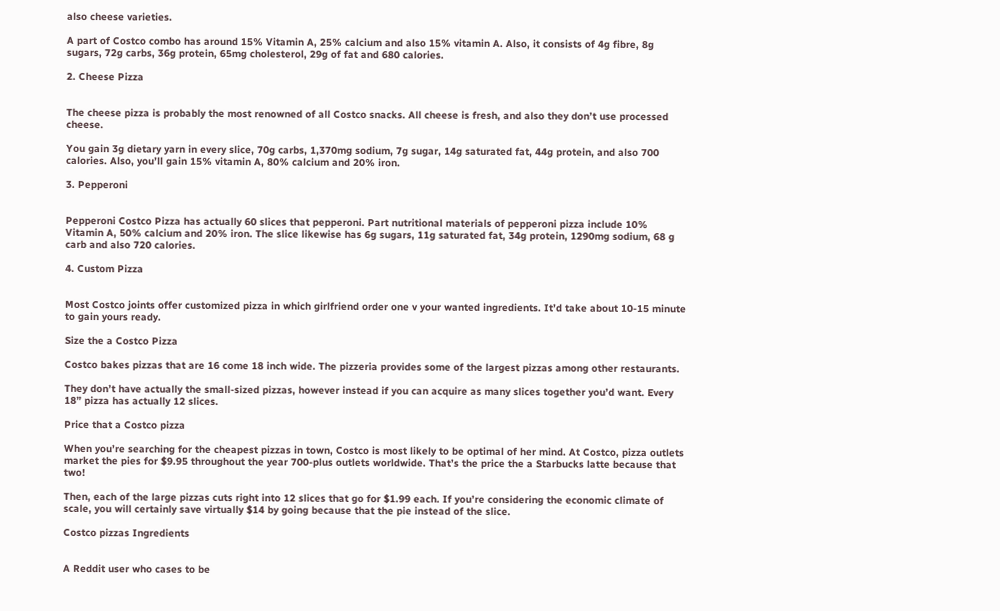also cheese varieties.

A part of Costco combo has around 15% Vitamin A, 25% calcium and also 15% vitamin A. Also, it consists of 4g fibre, 8g sugars, 72g carbs, 36g protein, 65mg cholesterol, 29g of fat and 680 calories.

2. Cheese Pizza


The cheese pizza is probably the most renowned of all Costco snacks. All cheese is fresh, and also they don’t use processed cheese.

You gain 3g dietary yarn in every slice, 70g carbs, 1,370mg sodium, 7g sugar, 14g saturated fat, 44g protein, and also 700 calories. Also, you’ll gain 15% vitamin A, 80% calcium and 20% iron.

3. Pepperoni


Pepperoni Costco Pizza has actually 60 slices that pepperoni. Part nutritional materials of pepperoni pizza include 10% Vitamin A, 50% calcium and 20% iron. The slice likewise has 6g sugars, 11g saturated fat, 34g protein, 1290mg sodium, 68 g carb and also 720 calories.

4. Custom Pizza


Most Costco joints offer customized pizza in which girlfriend order one v your wanted ingredients. It’d take about 10-15 minute to gain yours ready.

Size the a Costco Pizza

Costco bakes pizzas that are 16 come 18 inch wide. The pizzeria provides some of the largest pizzas among other restaurants.

They don’t have actually the small-sized pizzas, however instead if you can acquire as many slices together you’d want. Every 18” pizza has actually 12 slices.

Price that a Costco pizza

When you’re searching for the cheapest pizzas in town, Costco is most likely to be optimal of her mind. At Costco, pizza outlets market the pies for $9.95 throughout the year 700-plus outlets worldwide. That’s the price the a Starbucks latte because that two!

Then, each of the large pizzas cuts right into 12 slices that go for $1.99 each. If you’re considering the economic climate of scale, you will certainly save virtually $14 by going because that the pie instead of the slice.

Costco pizzas Ingredients


A Reddit user who cases to be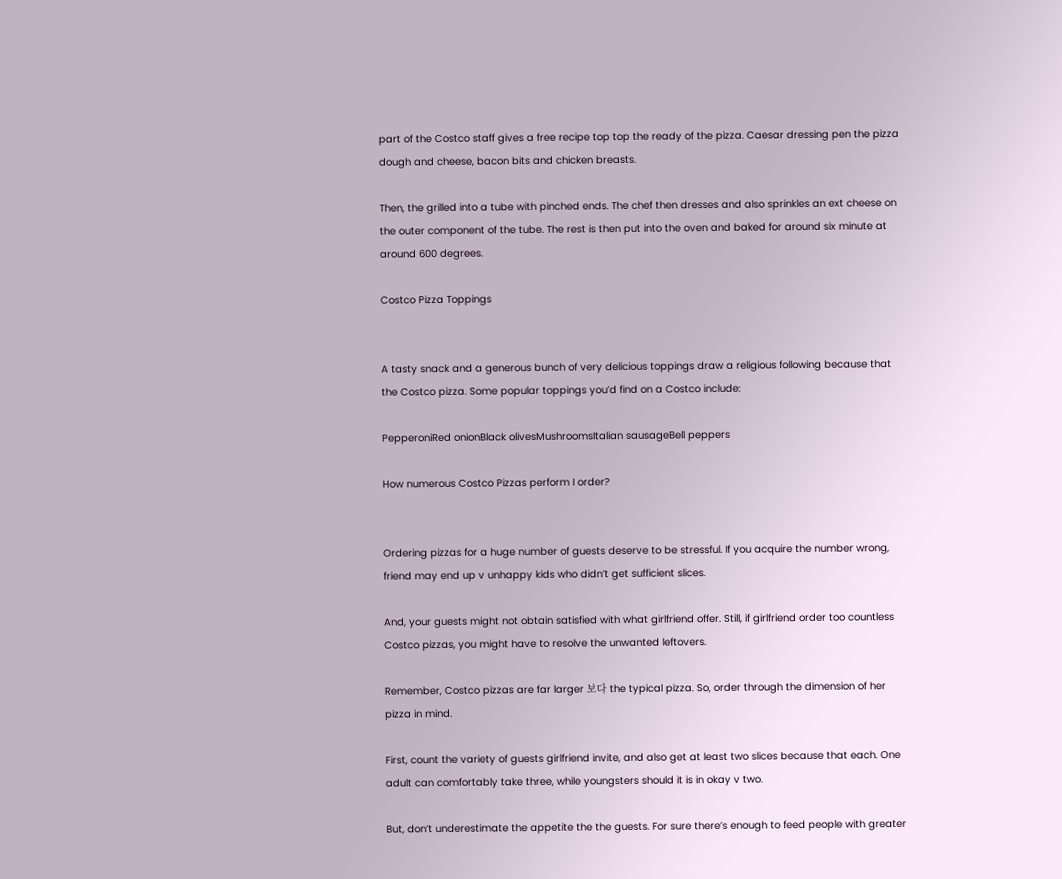part of the Costco staff gives a free recipe top top the ready of the pizza. Caesar dressing pen the pizza dough and cheese, bacon bits and chicken breasts.

Then, the grilled into a tube with pinched ends. The chef then dresses and also sprinkles an ext cheese on the outer component of the tube. The rest is then put into the oven and baked for around six minute at around 600 degrees.

Costco Pizza Toppings


A tasty snack and a generous bunch of very delicious toppings draw a religious following because that the Costco pizza. Some popular toppings you’d find on a Costco include:

PepperoniRed onionBlack olivesMushroomsItalian sausageBell peppers

How numerous Costco Pizzas perform I order?


Ordering pizzas for a huge number of guests deserve to be stressful. If you acquire the number wrong, friend may end up v unhappy kids who didn’t get sufficient slices.

And, your guests might not obtain satisfied with what girlfriend offer. Still, if girlfriend order too countless Costco pizzas, you might have to resolve the unwanted leftovers.

Remember, Costco pizzas are far larger 보다 the typical pizza. So, order through the dimension of her pizza in mind.

First, count the variety of guests girlfriend invite, and also get at least two slices because that each. One adult can comfortably take three, while youngsters should it is in okay v two.

But, don’t underestimate the appetite the the guests. For sure there’s enough to feed people with greater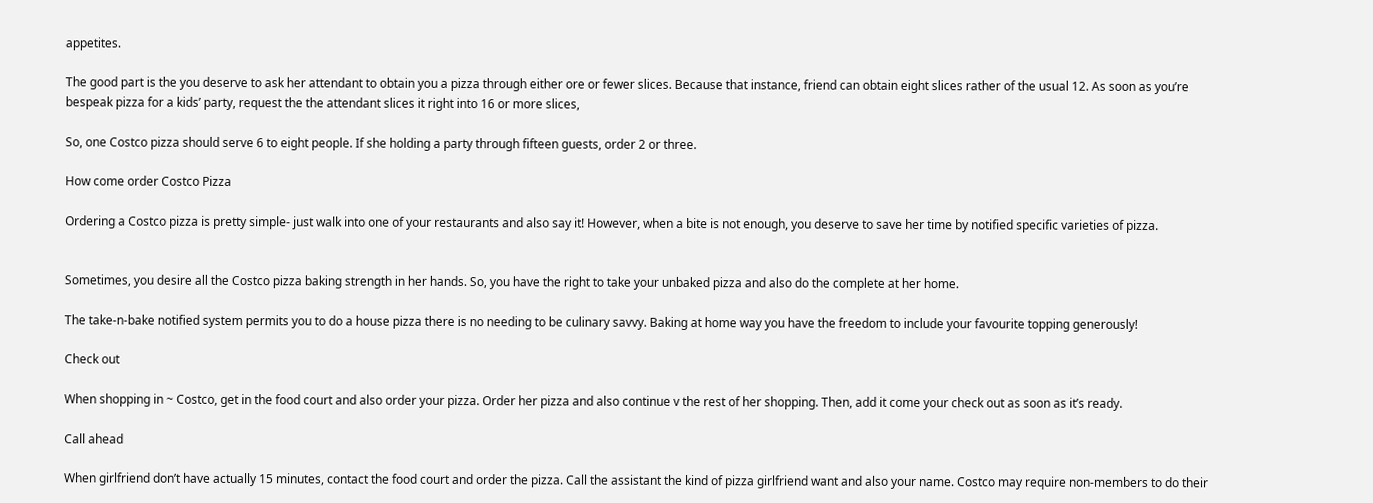appetites.

The good part is the you deserve to ask her attendant to obtain you a pizza through either ore or fewer slices. Because that instance, friend can obtain eight slices rather of the usual 12. As soon as you’re bespeak pizza for a kids’ party, request the the attendant slices it right into 16 or more slices,

So, one Costco pizza should serve 6 to eight people. If she holding a party through fifteen guests, order 2 or three.

How come order Costco Pizza

Ordering a Costco pizza is pretty simple- just walk into one of your restaurants and also say it! However, when a bite is not enough, you deserve to save her time by notified specific varieties of pizza.


Sometimes, you desire all the Costco pizza baking strength in her hands. So, you have the right to take your unbaked pizza and also do the complete at her home.

The take-n-bake notified system permits you to do a house pizza there is no needing to be culinary savvy. Baking at home way you have the freedom to include your favourite topping generously!

Check out

When shopping in ~ Costco, get in the food court and also order your pizza. Order her pizza and also continue v the rest of her shopping. Then, add it come your check out as soon as it’s ready.

Call ahead

When girlfriend don’t have actually 15 minutes, contact the food court and order the pizza. Call the assistant the kind of pizza girlfriend want and also your name. Costco may require non-members to do their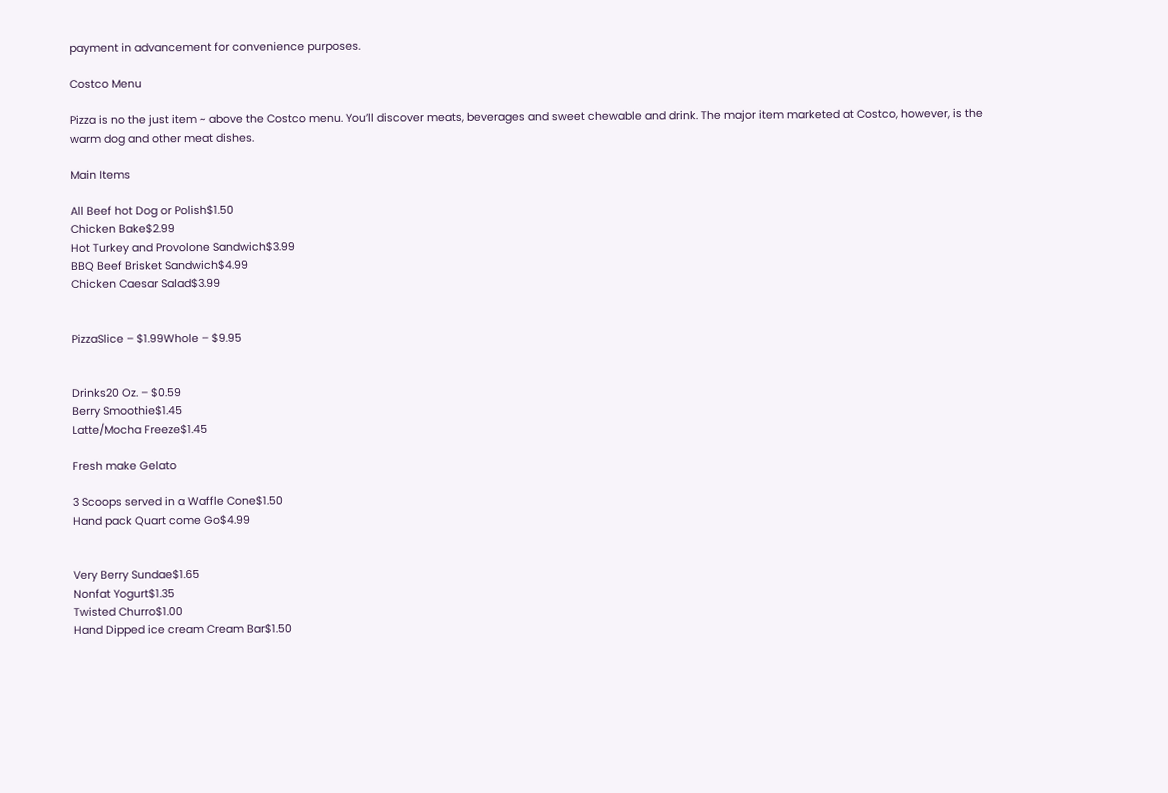payment in advancement for convenience purposes.

Costco Menu

Pizza is no the just item ~ above the Costco menu. You’ll discover meats, beverages and sweet chewable and drink. The major item marketed at Costco, however, is the warm dog and other meat dishes.

Main Items

All Beef hot Dog or Polish$1.50
Chicken Bake$2.99
Hot Turkey and Provolone Sandwich$3.99
BBQ Beef Brisket Sandwich$4.99
Chicken Caesar Salad$3.99


PizzaSlice – $1.99Whole – $9.95


Drinks20 Oz. – $0.59
Berry Smoothie$1.45
Latte/Mocha Freeze$1.45

Fresh make Gelato

3 Scoops served in a Waffle Cone$1.50
Hand pack Quart come Go$4.99


Very Berry Sundae$1.65
Nonfat Yogurt$1.35
Twisted Churro$1.00
Hand Dipped ice cream Cream Bar$1.50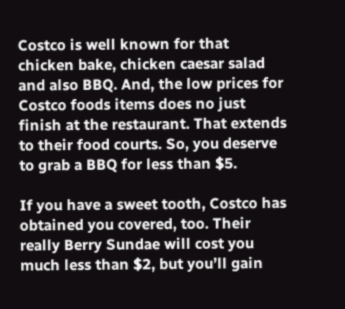Costco is well known for that chicken bake, chicken caesar salad and also BBQ. And, the low prices for Costco foods items does no just finish at the restaurant. That extends to their food courts. So, you deserve to grab a BBQ for less than $5.

If you have a sweet tooth, Costco has obtained you covered, too. Their really Berry Sundae will cost you much less than $2, but you’ll gain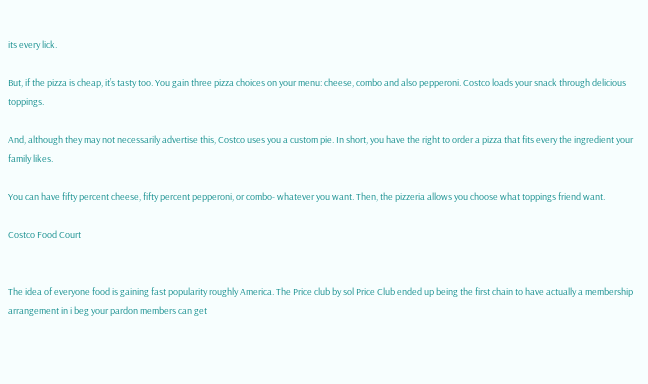its every lick.

But, if the pizza is cheap, it’s tasty too. You gain three pizza choices on your menu: cheese, combo and also pepperoni. Costco loads your snack through delicious toppings.

And, although they may not necessarily advertise this, Costco uses you a custom pie. In short, you have the right to order a pizza that fits every the ingredient your family likes.

You can have fifty percent cheese, fifty percent pepperoni, or combo- whatever you want. Then, the pizzeria allows you choose what toppings friend want.

Costco Food Court


The idea of everyone food is gaining fast popularity roughly America. The Price club by sol Price Club ended up being the first chain to have actually a membership arrangement in i beg your pardon members can get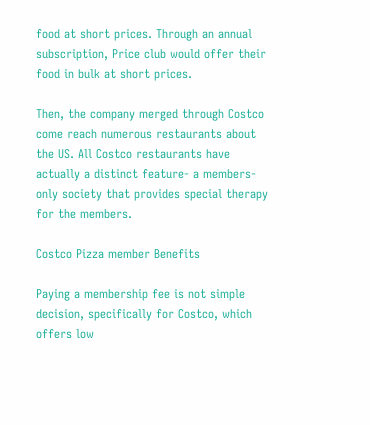food at short prices. Through an annual subscription, Price club would offer their food in bulk at short prices.

Then, the company merged through Costco come reach numerous restaurants about the US. All Costco restaurants have actually a distinct feature- a members-only society that provides special therapy for the members.

Costco Pizza member Benefits

Paying a membership fee is not simple decision, specifically for Costco, which offers low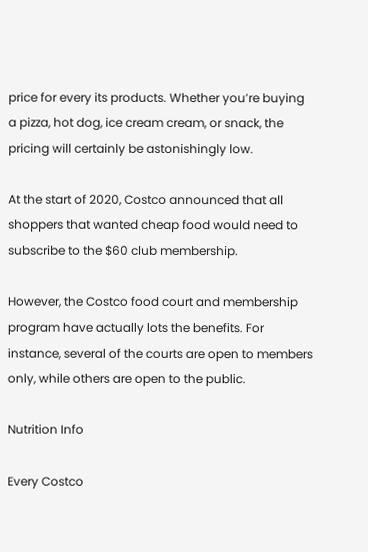price for every its products. Whether you’re buying a pizza, hot dog, ice cream cream, or snack, the pricing will certainly be astonishingly low.

At the start of 2020, Costco announced that all shoppers that wanted cheap food would need to subscribe to the $60 club membership.

However, the Costco food court and membership program have actually lots the benefits. For instance, several of the courts are open to members only, while others are open to the public.

Nutrition Info

Every Costco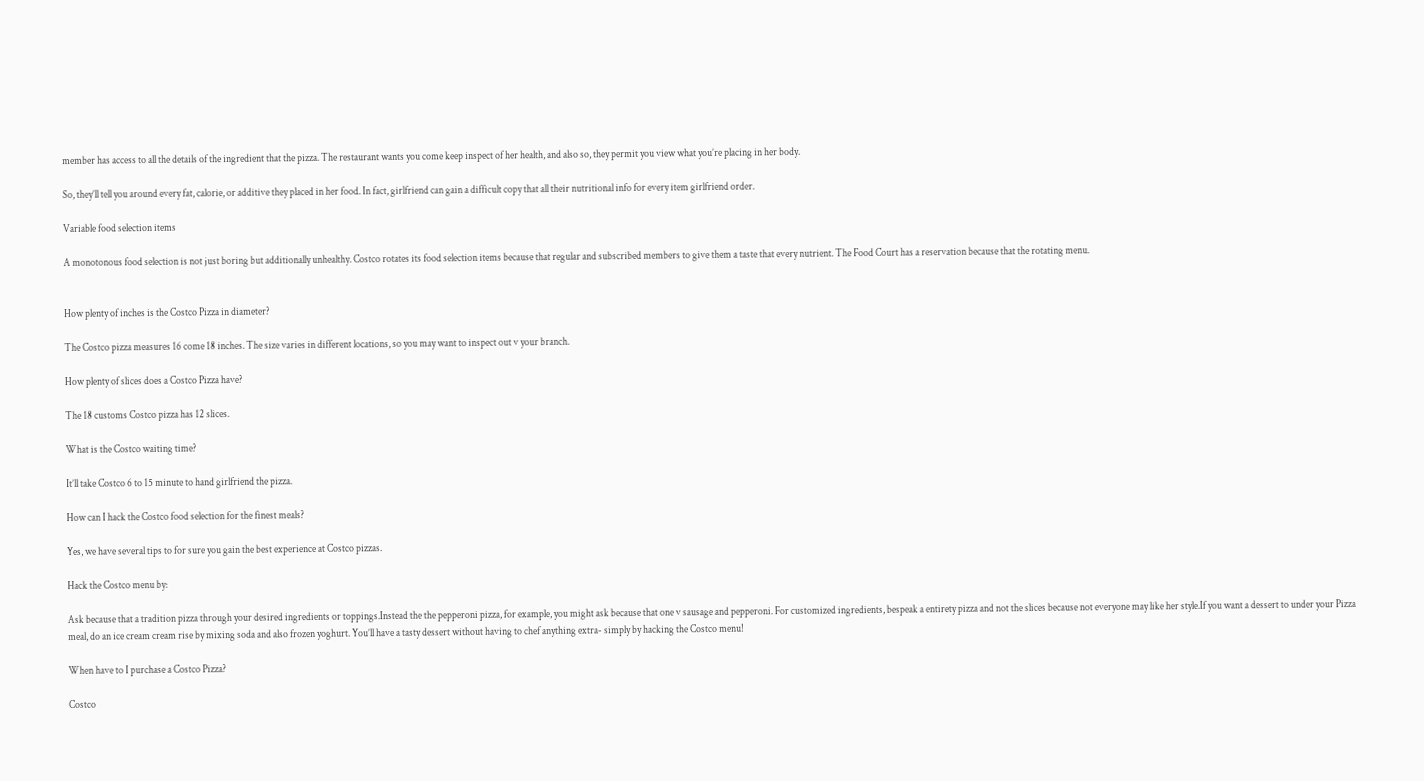member has access to all the details of the ingredient that the pizza. The restaurant wants you come keep inspect of her health, and also so, they permit you view what you’re placing in her body.

So, they’ll tell you around every fat, calorie, or additive they placed in her food. In fact, girlfriend can gain a difficult copy that all their nutritional info for every item girlfriend order.

Variable food selection items

A monotonous food selection is not just boring but additionally unhealthy. Costco rotates its food selection items because that regular and subscribed members to give them a taste that every nutrient. The Food Court has a reservation because that the rotating menu.


How plenty of inches is the Costco Pizza in diameter?

The Costco pizza measures 16 come 18 inches. The size varies in different locations, so you may want to inspect out v your branch.

How plenty of slices does a Costco Pizza have?

The 18 customs Costco pizza has 12 slices.

What is the Costco waiting time?

It’ll take Costco 6 to 15 minute to hand girlfriend the pizza.

How can I hack the Costco food selection for the finest meals?

Yes, we have several tips to for sure you gain the best experience at Costco pizzas.

Hack the Costco menu by:

Ask because that a tradition pizza through your desired ingredients or toppings.Instead the the pepperoni pizza, for example, you might ask because that one v sausage and pepperoni. For customized ingredients, bespeak a entirety pizza and not the slices because not everyone may like her style.If you want a dessert to under your Pizza meal, do an ice cream cream rise by mixing soda and also frozen yoghurt. You’ll have a tasty dessert without having to chef anything extra- simply by hacking the Costco menu!

When have to I purchase a Costco Pizza?

Costco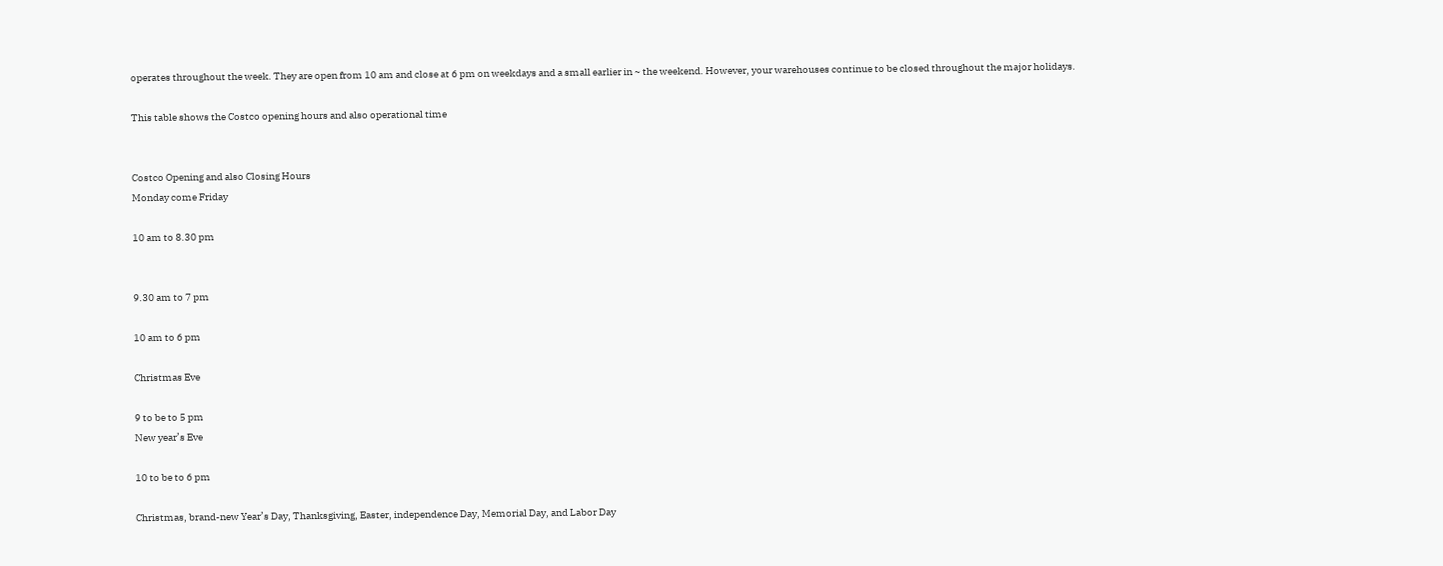operates throughout the week. They are open from 10 am and close at 6 pm on weekdays and a small earlier in ~ the weekend. However, your warehouses continue to be closed throughout the major holidays.

This table shows the Costco opening hours and also operational time


Costco Opening and also Closing Hours
Monday come Friday

10 am to 8.30 pm


9.30 am to 7 pm

10 am to 6 pm

Christmas Eve

9 to be to 5 pm
New year’s Eve

10 to be to 6 pm

Christmas, brand-new Year’s Day, Thanksgiving, Easter, independence Day, Memorial Day, and Labor Day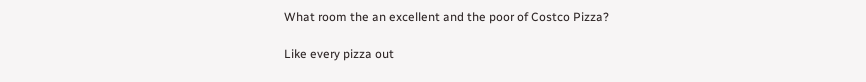What room the an excellent and the poor of Costco Pizza?

Like every pizza out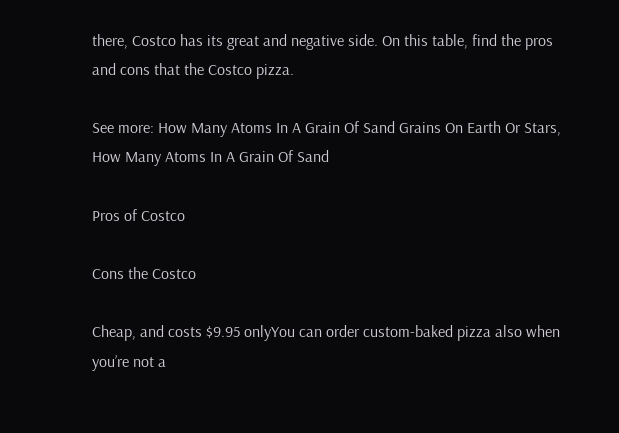there, Costco has its great and negative side. On this table, find the pros and cons that the Costco pizza.

See more: How Many Atoms In A Grain Of Sand Grains On Earth Or Stars, How Many Atoms In A Grain Of Sand

Pros of Costco

Cons the Costco

Cheap, and costs $9.95 onlyYou can order custom-baked pizza also when you’re not a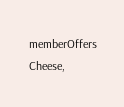memberOffers Cheese,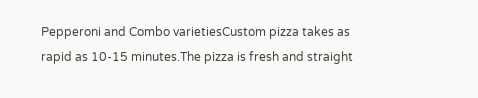Pepperoni and Combo varietiesCustom pizza takes as rapid as 10-15 minutes.The pizza is fresh and straight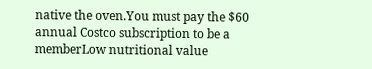native the oven.You must pay the $60 annual Costco subscription to be a memberLow nutritional value